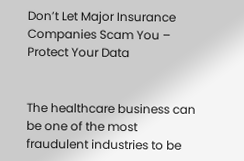Don’t Let Major Insurance Companies Scam You – Protect Your Data


The healthcare business can be one of the most fraudulent industries to be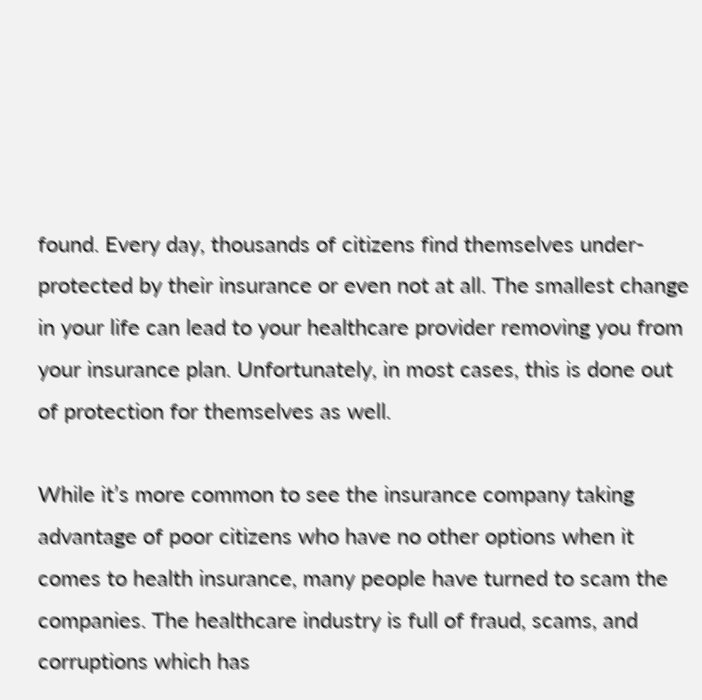found. Every day, thousands of citizens find themselves under-protected by their insurance or even not at all. The smallest change in your life can lead to your healthcare provider removing you from your insurance plan. Unfortunately, in most cases, this is done out of protection for themselves as well.

While it’s more common to see the insurance company taking advantage of poor citizens who have no other options when it comes to health insurance, many people have turned to scam the companies. The healthcare industry is full of fraud, scams, and corruptions which has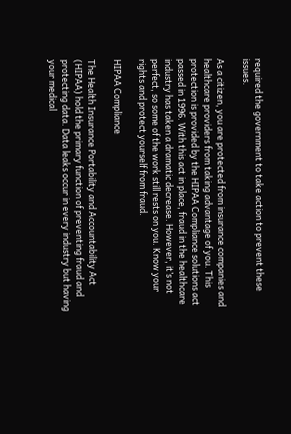required the government to take action to prevent these issues.

As a citizen, you are protected from insurance companies and healthcare providers from taking advantage of you. This protection is provided by the HIPAA Compliance solutions act passed in 1996. With this act in place, fraud in the healthcare industry has taken a dramatic decrease. However, it’s not perfect, so some of the work still rests on you. Know your rights and protect yourself from fraud.

HIPAA Compliance

The Health Insurance Portability and Accountability Act (HIPAA) hold the primary function of preventing fraud and protecting data. Data leaks occur in every industry but having your medical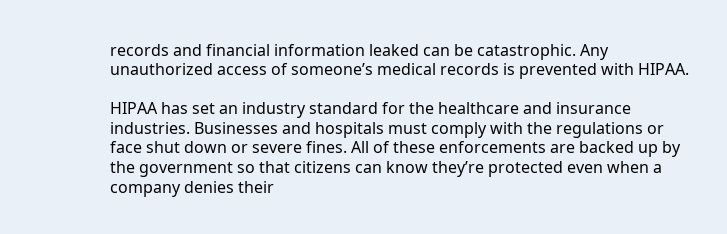records and financial information leaked can be catastrophic. Any unauthorized access of someone’s medical records is prevented with HIPAA.

HIPAA has set an industry standard for the healthcare and insurance industries. Businesses and hospitals must comply with the regulations or face shut down or severe fines. All of these enforcements are backed up by the government so that citizens can know they’re protected even when a company denies their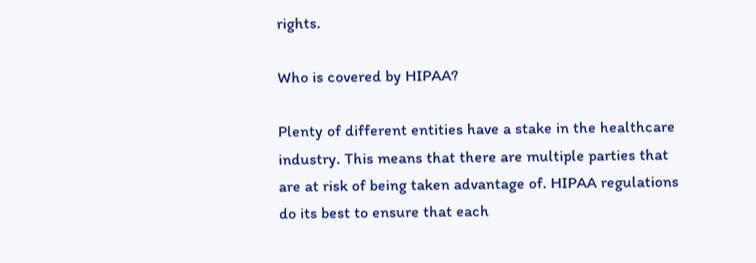rights.

Who is covered by HIPAA?

Plenty of different entities have a stake in the healthcare industry. This means that there are multiple parties that are at risk of being taken advantage of. HIPAA regulations do its best to ensure that each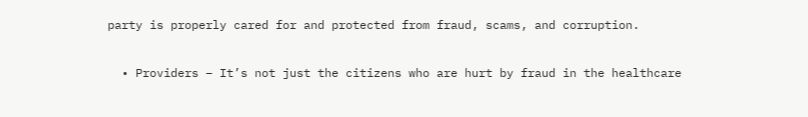party is properly cared for and protected from fraud, scams, and corruption.

  • Providers – It’s not just the citizens who are hurt by fraud in the healthcare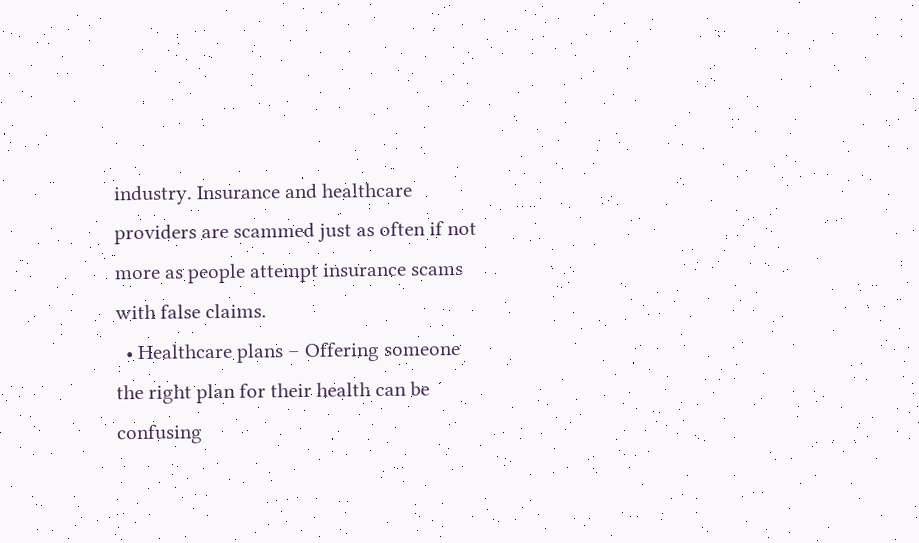industry. Insurance and healthcare providers are scammed just as often if not more as people attempt insurance scams with false claims.
  • Healthcare plans – Offering someone the right plan for their health can be confusing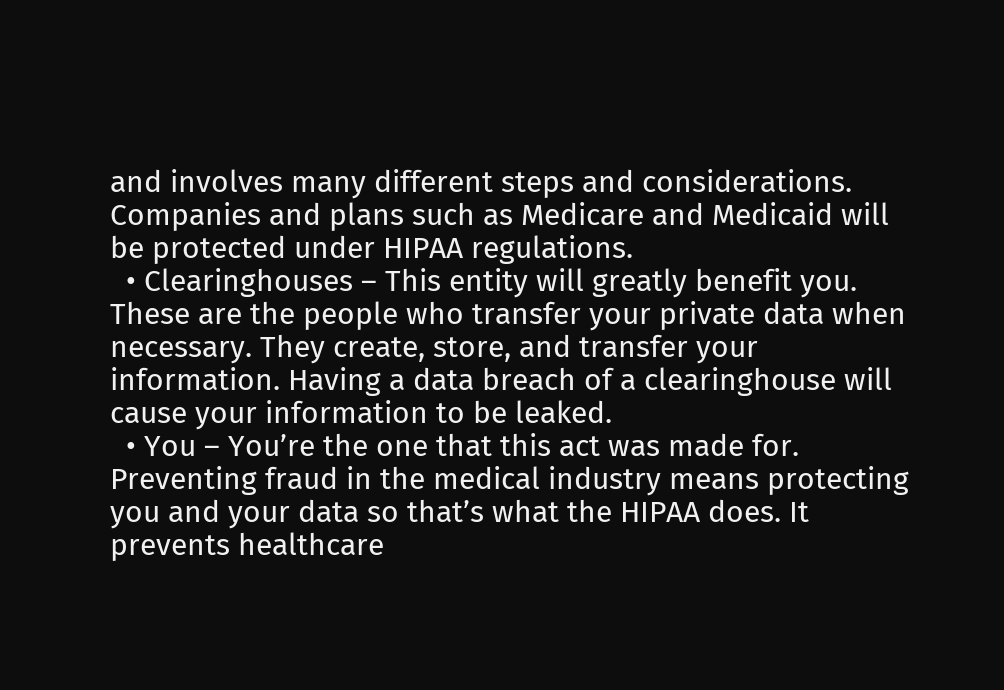and involves many different steps and considerations. Companies and plans such as Medicare and Medicaid will be protected under HIPAA regulations.
  • Clearinghouses – This entity will greatly benefit you. These are the people who transfer your private data when necessary. They create, store, and transfer your information. Having a data breach of a clearinghouse will cause your information to be leaked.
  • You – You’re the one that this act was made for. Preventing fraud in the medical industry means protecting you and your data so that’s what the HIPAA does. It prevents healthcare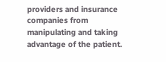providers and insurance companies from manipulating and taking advantage of the patient.